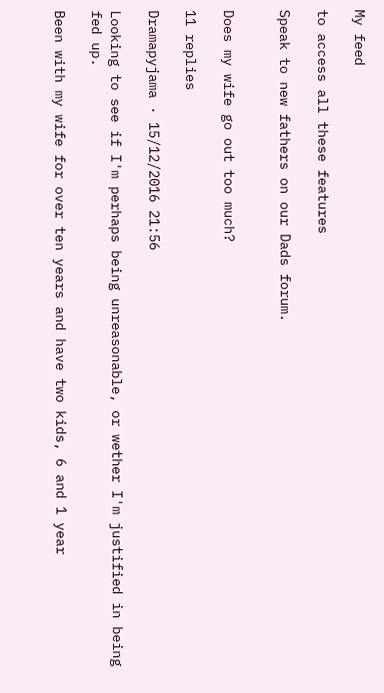My feed

to access all these features

Speak to new fathers on our Dads forum.


Does my wife go out too much?

11 replies

Dramapyjama · 15/12/2016 21:56

Looking to see if I'm perhaps being unreasonable, or wether I'm justified in being fed up.

Been with my wife for over ten years and have two kids, 6 and 1 year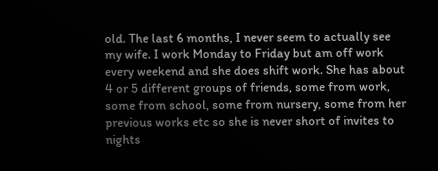old. The last 6 months, I never seem to actually see my wife. I work Monday to Friday but am off work every weekend and she does shift work. She has about 4 or 5 different groups of friends, some from work, some from school, some from nursery, some from her previous works etc so she is never short of invites to nights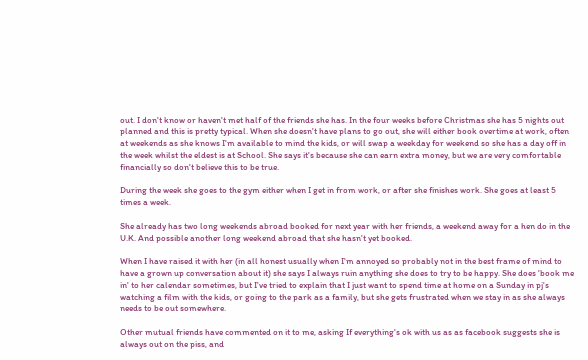out. I don't know or haven't met half of the friends she has. In the four weeks before Christmas she has 5 nights out planned and this is pretty typical. When she doesn't have plans to go out, she will either book overtime at work, often at weekends as she knows I'm available to mind the kids, or will swap a weekday for weekend so she has a day off in the week whilst the eldest is at School. She says it's because she can earn extra money, but we are very comfortable financially so don't believe this to be true.

During the week she goes to the gym either when I get in from work, or after she finishes work. She goes at least 5 times a week.

She already has two long weekends abroad booked for next year with her friends, a weekend away for a hen do in the U.K. And possible another long weekend abroad that she hasn't yet booked.

When I have raised it with her (in all honest usually when I'm annoyed so probably not in the best frame of mind to have a grown up conversation about it) she says I always ruin anything she does to try to be happy. She does 'book me in' to her calendar sometimes, but I've tried to explain that I just want to spend time at home on a Sunday in pj's watching a film with the kids, or going to the park as a family, but she gets frustrated when we stay in as she always needs to be out somewhere.

Other mutual friends have commented on it to me, asking If everything's ok with us as as facebook suggests she is always out on the piss, and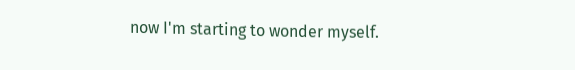now I'm starting to wonder myself.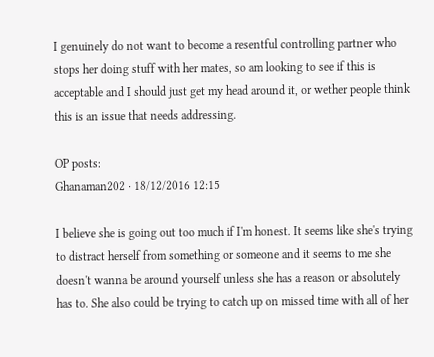I genuinely do not want to become a resentful controlling partner who stops her doing stuff with her mates, so am looking to see if this is acceptable and I should just get my head around it, or wether people think this is an issue that needs addressing.

OP posts:
Ghanaman202 · 18/12/2016 12:15

I believe she is going out too much if I'm honest. It seems like she's trying to distract herself from something or someone and it seems to me she doesn't wanna be around yourself unless she has a reason or absolutely has to. She also could be trying to catch up on missed time with all of her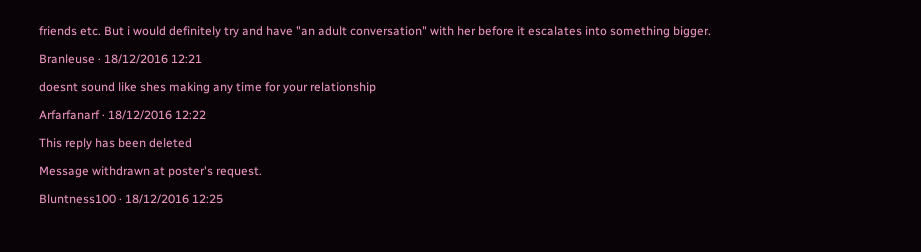friends etc. But i would definitely try and have "an adult conversation" with her before it escalates into something bigger.

Branleuse · 18/12/2016 12:21

doesnt sound like shes making any time for your relationship

Arfarfanarf · 18/12/2016 12:22

This reply has been deleted

Message withdrawn at poster's request.

Bluntness100 · 18/12/2016 12:25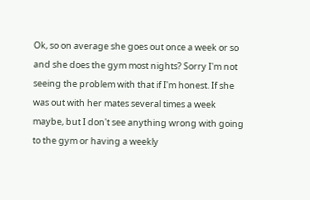Ok, so on average she goes out once a week or so and she does the gym most nights? Sorry I'm not seeing the problem with that if I'm honest. If she was out with her mates several times a week maybe, but I don't see anything wrong with going to the gym or having a weekly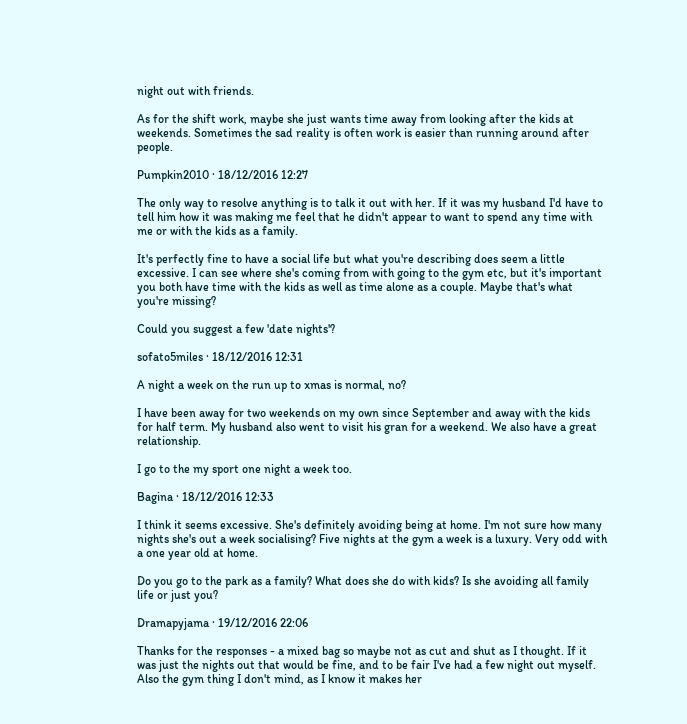night out with friends.

As for the shift work, maybe she just wants time away from looking after the kids at weekends. Sometimes the sad reality is often work is easier than running around after people.

Pumpkin2010 · 18/12/2016 12:27

The only way to resolve anything is to talk it out with her. If it was my husband I'd have to tell him how it was making me feel that he didn't appear to want to spend any time with me or with the kids as a family.

It's perfectly fine to have a social life but what you're describing does seem a little excessive. I can see where she's coming from with going to the gym etc, but it's important you both have time with the kids as well as time alone as a couple. Maybe that's what you're missing?

Could you suggest a few 'date nights'?

sofato5miles · 18/12/2016 12:31

A night a week on the run up to xmas is normal, no?

I have been away for two weekends on my own since September and away with the kids for half term. My husband also went to visit his gran for a weekend. We also have a great relationship.

I go to the my sport one night a week too.

Bagina · 18/12/2016 12:33

I think it seems excessive. She's definitely avoiding being at home. I'm not sure how many nights she's out a week socialising? Five nights at the gym a week is a luxury. Very odd with a one year old at home.

Do you go to the park as a family? What does she do with kids? Is she avoiding all family life or just you?

Dramapyjama · 19/12/2016 22:06

Thanks for the responses - a mixed bag so maybe not as cut and shut as I thought. If it was just the nights out that would be fine, and to be fair I've had a few night out myself. Also the gym thing I don't mind, as I know it makes her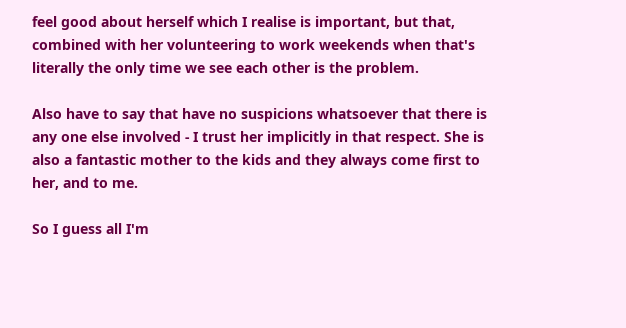feel good about herself which I realise is important, but that, combined with her volunteering to work weekends when that's literally the only time we see each other is the problem.

Also have to say that have no suspicions whatsoever that there is any one else involved - I trust her implicitly in that respect. She is also a fantastic mother to the kids and they always come first to her, and to me.

So I guess all I'm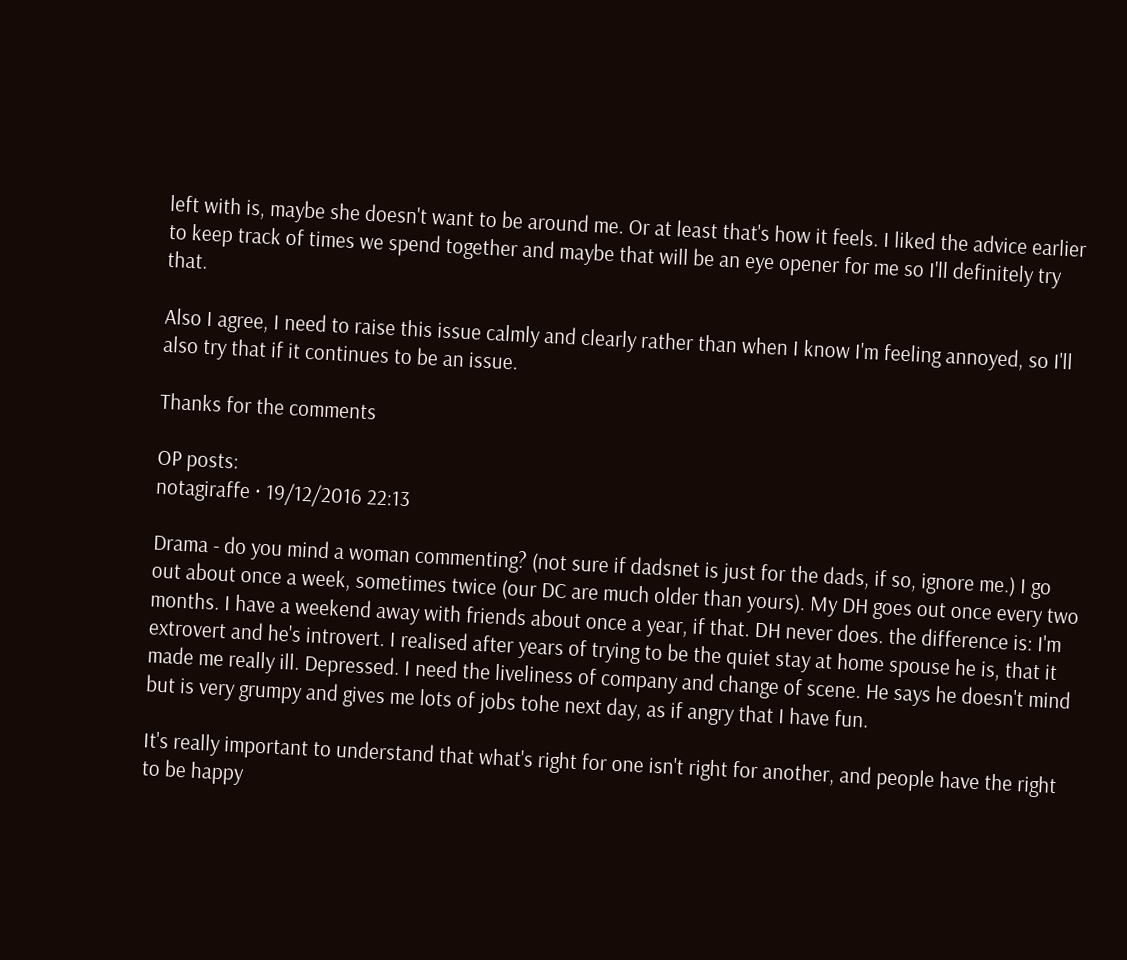left with is, maybe she doesn't want to be around me. Or at least that's how it feels. I liked the advice earlier to keep track of times we spend together and maybe that will be an eye opener for me so I'll definitely try that.

Also I agree, I need to raise this issue calmly and clearly rather than when I know I'm feeling annoyed, so I'll also try that if it continues to be an issue.

Thanks for the comments

OP posts:
notagiraffe · 19/12/2016 22:13

Drama - do you mind a woman commenting? (not sure if dadsnet is just for the dads, if so, ignore me.) I go out about once a week, sometimes twice (our DC are much older than yours). My DH goes out once every two months. I have a weekend away with friends about once a year, if that. DH never does. the difference is: I'm extrovert and he's introvert. I realised after years of trying to be the quiet stay at home spouse he is, that it made me really ill. Depressed. I need the liveliness of company and change of scene. He says he doesn't mind but is very grumpy and gives me lots of jobs tohe next day, as if angry that I have fun.

It's really important to understand that what's right for one isn't right for another, and people have the right to be happy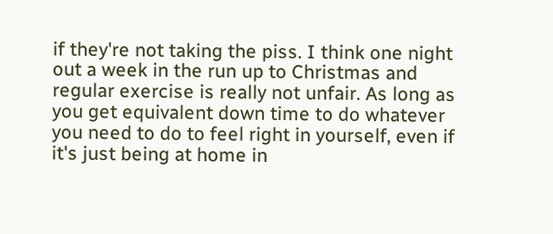if they're not taking the piss. I think one night out a week in the run up to Christmas and regular exercise is really not unfair. As long as you get equivalent down time to do whatever you need to do to feel right in yourself, even if it's just being at home in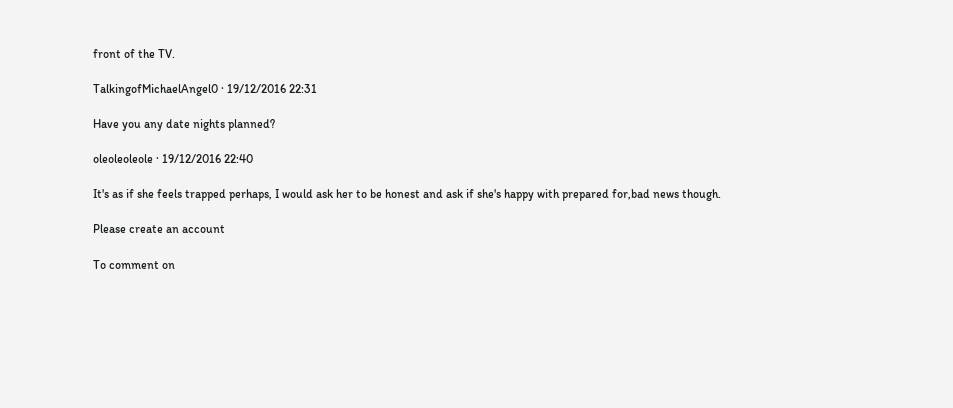front of the TV.

TalkingofMichaelAngel0 · 19/12/2016 22:31

Have you any date nights planned?

oleoleoleole · 19/12/2016 22:40

It's as if she feels trapped perhaps, I would ask her to be honest and ask if she's happy with prepared for,bad news though.

Please create an account

To comment on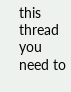this thread you need to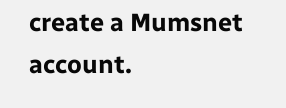create a Mumsnet account.